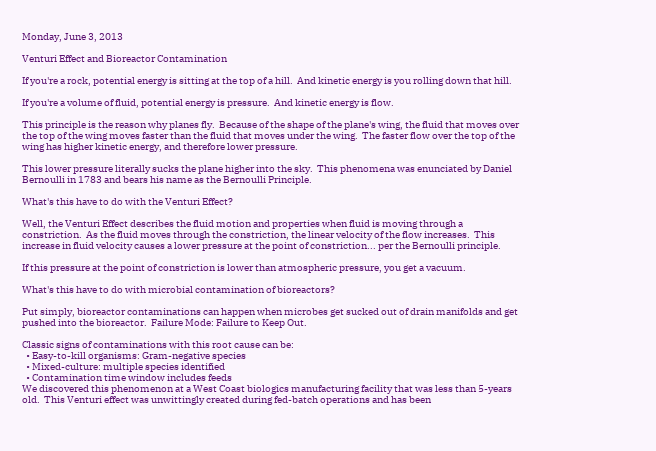Monday, June 3, 2013

Venturi Effect and Bioreactor Contamination

If you're a rock, potential energy is sitting at the top of a hill.  And kinetic energy is you rolling down that hill.

If you're a volume of fluid, potential energy is pressure.  And kinetic energy is flow.

This principle is the reason why planes fly.  Because of the shape of the plane's wing, the fluid that moves over the top of the wing moves faster than the fluid that moves under the wing.  The faster flow over the top of the wing has higher kinetic energy, and therefore lower pressure.

This lower pressure literally sucks the plane higher into the sky.  This phenomena was enunciated by Daniel Bernoulli in 1783 and bears his name as the Bernoulli Principle.

What's this have to do with the Venturi Effect?

Well, the Venturi Effect describes the fluid motion and properties when fluid is moving through a constriction.  As the fluid moves through the constriction, the linear velocity of the flow increases.  This increase in fluid velocity causes a lower pressure at the point of constriction... per the Bernoulli principle.

If this pressure at the point of constriction is lower than atmospheric pressure, you get a vacuum.

What's this have to do with microbial contamination of bioreactors?

Put simply, bioreactor contaminations can happen when microbes get sucked out of drain manifolds and get pushed into the bioreactor.  Failure Mode: Failure to Keep Out.

Classic signs of contaminations with this root cause can be:
  • Easy-to-kill organisms: Gram-negative species
  • Mixed-culture: multiple species identified
  • Contamination time window includes feeds
We discovered this phenomenon at a West Coast biologics manufacturing facility that was less than 5-years old.  This Venturi effect was unwittingly created during fed-batch operations and has been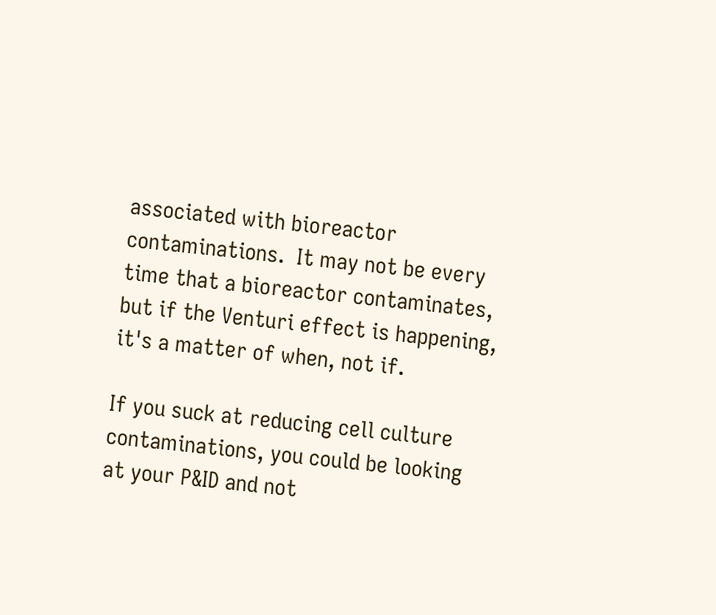associated with bioreactor contaminations.  It may not be every time that a bioreactor contaminates, but if the Venturi effect is happening, it's a matter of when, not if.

If you suck at reducing cell culture contaminations, you could be looking at your P&ID and not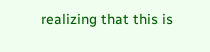realizing that this is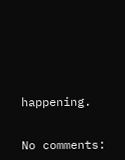happening.


No comments: